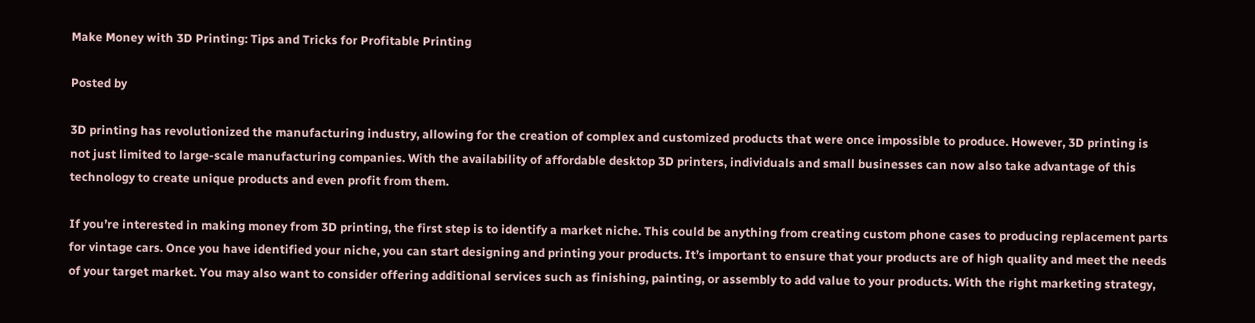Make Money with 3D Printing: Tips and Tricks for Profitable Printing

Posted by

3D printing has revolutionized the manufacturing industry, allowing for the creation of complex and customized products that were once impossible to produce. However, 3D printing is not just limited to large-scale manufacturing companies. With the availability of affordable desktop 3D printers, individuals and small businesses can now also take advantage of this technology to create unique products and even profit from them.

If you’re interested in making money from 3D printing, the first step is to identify a market niche. This could be anything from creating custom phone cases to producing replacement parts for vintage cars. Once you have identified your niche, you can start designing and printing your products. It’s important to ensure that your products are of high quality and meet the needs of your target market. You may also want to consider offering additional services such as finishing, painting, or assembly to add value to your products. With the right marketing strategy,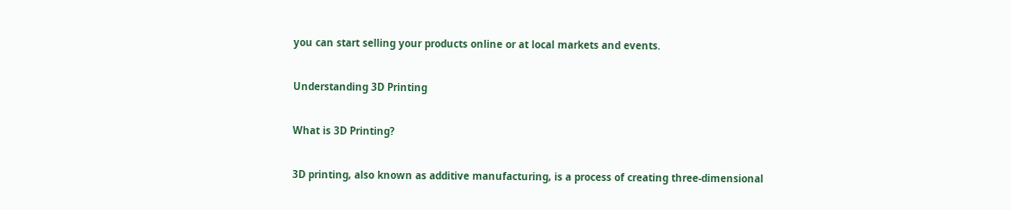you can start selling your products online or at local markets and events.

Understanding 3D Printing

What is 3D Printing?

3D printing, also known as additive manufacturing, is a process of creating three-dimensional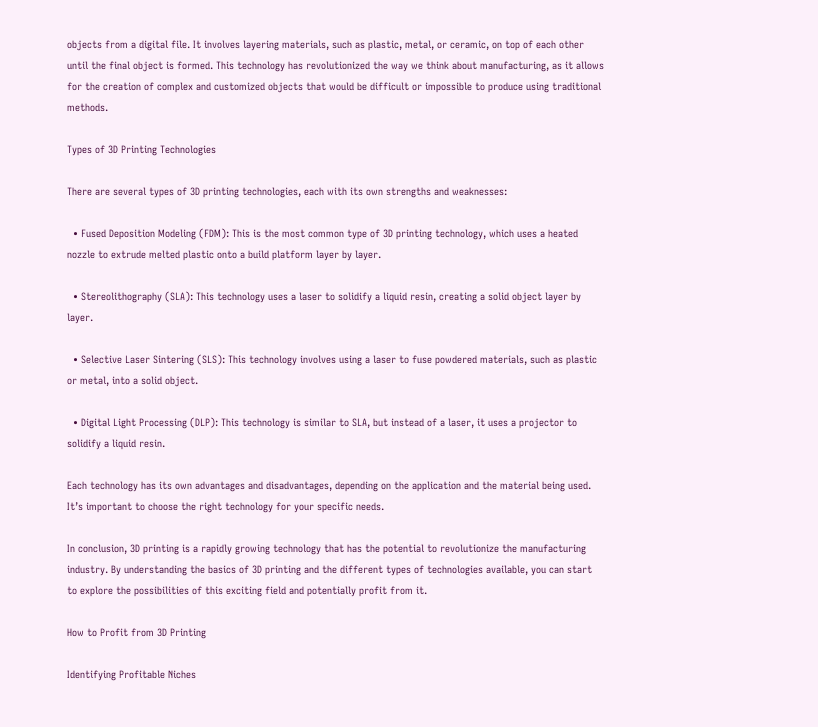objects from a digital file. It involves layering materials, such as plastic, metal, or ceramic, on top of each other until the final object is formed. This technology has revolutionized the way we think about manufacturing, as it allows for the creation of complex and customized objects that would be difficult or impossible to produce using traditional methods.

Types of 3D Printing Technologies

There are several types of 3D printing technologies, each with its own strengths and weaknesses:

  • Fused Deposition Modeling (FDM): This is the most common type of 3D printing technology, which uses a heated nozzle to extrude melted plastic onto a build platform layer by layer.

  • Stereolithography (SLA): This technology uses a laser to solidify a liquid resin, creating a solid object layer by layer.

  • Selective Laser Sintering (SLS): This technology involves using a laser to fuse powdered materials, such as plastic or metal, into a solid object.

  • Digital Light Processing (DLP): This technology is similar to SLA, but instead of a laser, it uses a projector to solidify a liquid resin.

Each technology has its own advantages and disadvantages, depending on the application and the material being used. It’s important to choose the right technology for your specific needs.

In conclusion, 3D printing is a rapidly growing technology that has the potential to revolutionize the manufacturing industry. By understanding the basics of 3D printing and the different types of technologies available, you can start to explore the possibilities of this exciting field and potentially profit from it.

How to Profit from 3D Printing

Identifying Profitable Niches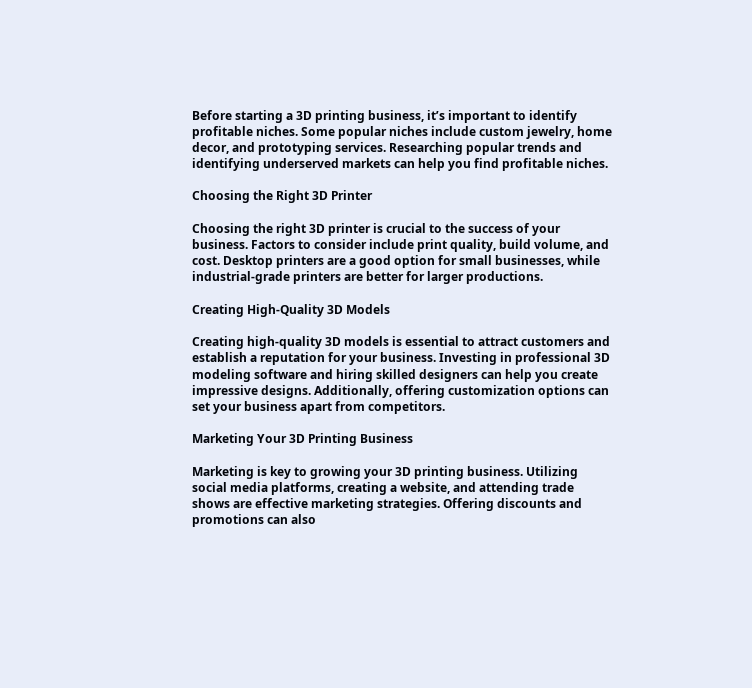Before starting a 3D printing business, it’s important to identify profitable niches. Some popular niches include custom jewelry, home decor, and prototyping services. Researching popular trends and identifying underserved markets can help you find profitable niches.

Choosing the Right 3D Printer

Choosing the right 3D printer is crucial to the success of your business. Factors to consider include print quality, build volume, and cost. Desktop printers are a good option for small businesses, while industrial-grade printers are better for larger productions.

Creating High-Quality 3D Models

Creating high-quality 3D models is essential to attract customers and establish a reputation for your business. Investing in professional 3D modeling software and hiring skilled designers can help you create impressive designs. Additionally, offering customization options can set your business apart from competitors.

Marketing Your 3D Printing Business

Marketing is key to growing your 3D printing business. Utilizing social media platforms, creating a website, and attending trade shows are effective marketing strategies. Offering discounts and promotions can also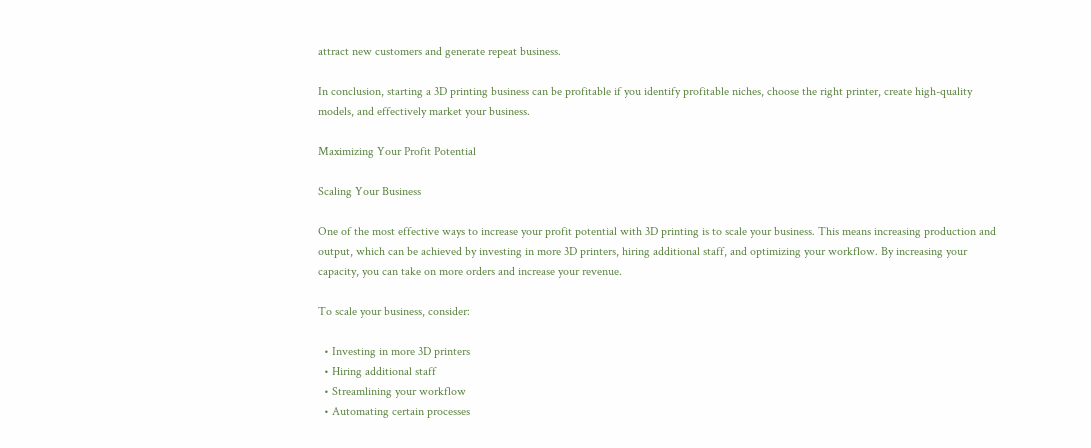attract new customers and generate repeat business.

In conclusion, starting a 3D printing business can be profitable if you identify profitable niches, choose the right printer, create high-quality models, and effectively market your business.

Maximizing Your Profit Potential

Scaling Your Business

One of the most effective ways to increase your profit potential with 3D printing is to scale your business. This means increasing production and output, which can be achieved by investing in more 3D printers, hiring additional staff, and optimizing your workflow. By increasing your capacity, you can take on more orders and increase your revenue.

To scale your business, consider:

  • Investing in more 3D printers
  • Hiring additional staff
  • Streamlining your workflow
  • Automating certain processes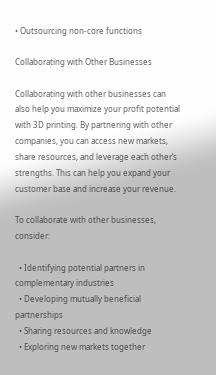• Outsourcing non-core functions

Collaborating with Other Businesses

Collaborating with other businesses can also help you maximize your profit potential with 3D printing. By partnering with other companies, you can access new markets, share resources, and leverage each other’s strengths. This can help you expand your customer base and increase your revenue.

To collaborate with other businesses, consider:

  • Identifying potential partners in complementary industries
  • Developing mutually beneficial partnerships
  • Sharing resources and knowledge
  • Exploring new markets together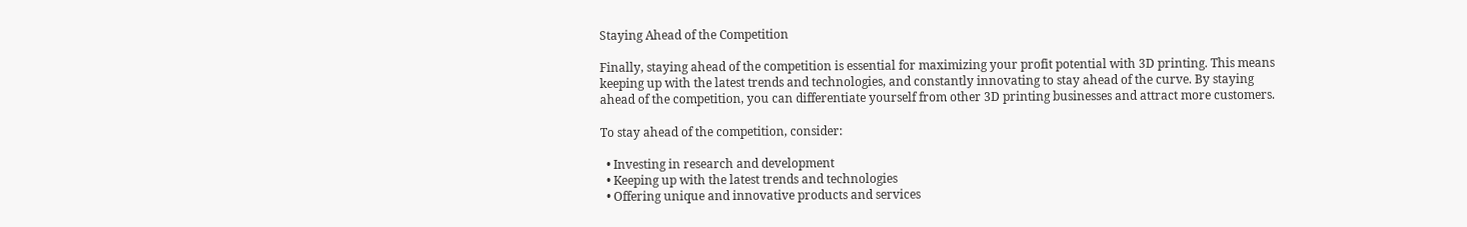Staying Ahead of the Competition

Finally, staying ahead of the competition is essential for maximizing your profit potential with 3D printing. This means keeping up with the latest trends and technologies, and constantly innovating to stay ahead of the curve. By staying ahead of the competition, you can differentiate yourself from other 3D printing businesses and attract more customers.

To stay ahead of the competition, consider:

  • Investing in research and development
  • Keeping up with the latest trends and technologies
  • Offering unique and innovative products and services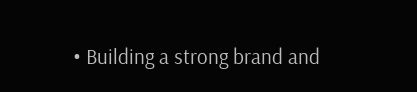• Building a strong brand and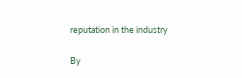reputation in the industry

By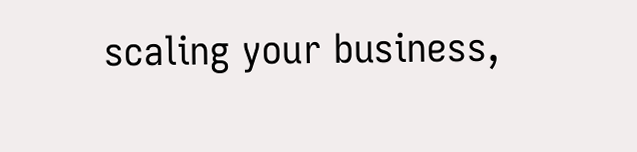scaling your business,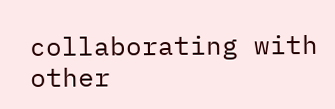collaborating with other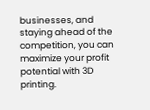businesses, and staying ahead of the competition, you can maximize your profit potential with 3D printing.